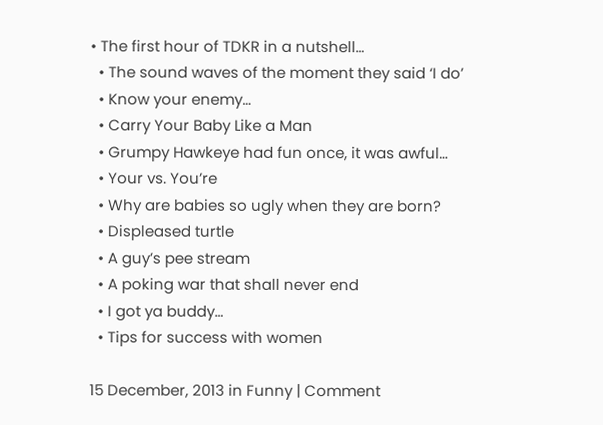• The first hour of TDKR in a nutshell…
  • The sound waves of the moment they said ‘I do’
  • Know your enemy…
  • Carry Your Baby Like a Man
  • Grumpy Hawkeye had fun once, it was awful…
  • Your vs. You’re
  • Why are babies so ugly when they are born?
  • Displeased turtle
  • A guy’s pee stream
  • A poking war that shall never end
  • I got ya buddy…
  • Tips for success with women

15 December, 2013 in Funny | Comment